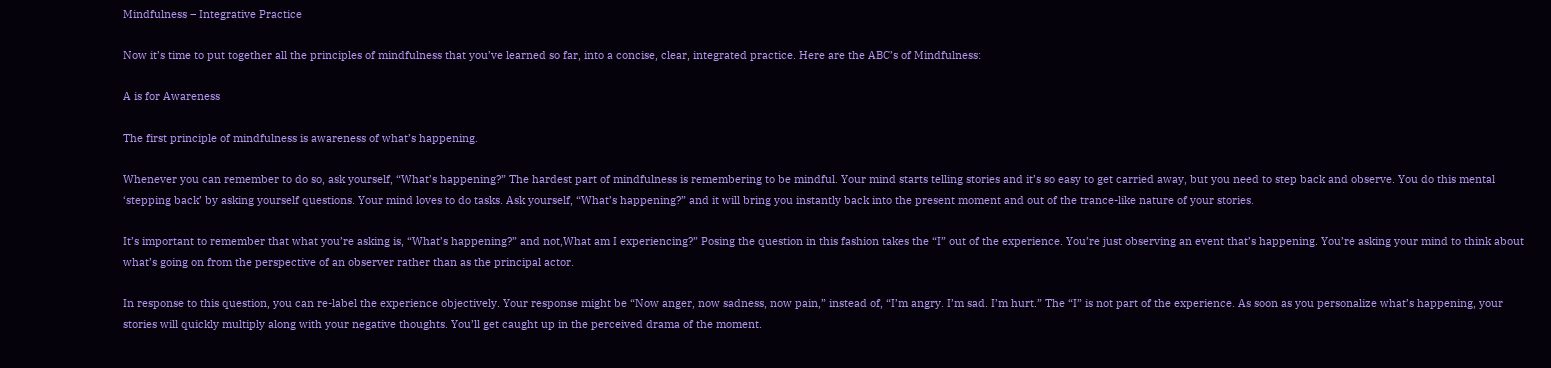Mindfulness – Integrative Practice

Now it’s time to put together all the principles of mindfulness that you’ve learned so far, into a concise, clear, integrated practice. Here are the ABC’s of Mindfulness:

A is for Awareness

The first principle of mindfulness is awareness of what’s happening.

Whenever you can remember to do so, ask yourself, “What’s happening?” The hardest part of mindfulness is remembering to be mindful. Your mind starts telling stories and it’s so easy to get carried away, but you need to step back and observe. You do this mental ‘stepping back’ by asking yourself questions. Your mind loves to do tasks. Ask yourself, “What’s happening?” and it will bring you instantly back into the present moment and out of the trance-like nature of your stories.

It’s important to remember that what you’re asking is, “What’s happening?” and not,What am I experiencing?” Posing the question in this fashion takes the “I” out of the experience. You’re just observing an event that’s happening. You’re asking your mind to think about what’s going on from the perspective of an observer rather than as the principal actor.

In response to this question, you can re-label the experience objectively. Your response might be “Now anger, now sadness, now pain,” instead of, “I’m angry. I’m sad. I’m hurt.” The “I” is not part of the experience. As soon as you personalize what’s happening, your stories will quickly multiply along with your negative thoughts. You’ll get caught up in the perceived drama of the moment.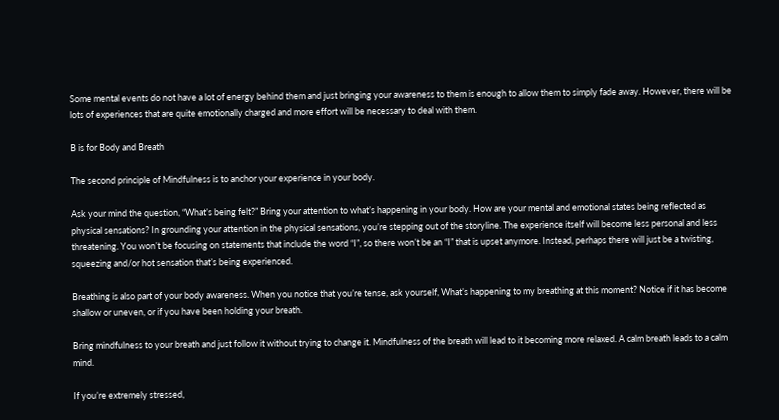Some mental events do not have a lot of energy behind them and just bringing your awareness to them is enough to allow them to simply fade away. However, there will be lots of experiences that are quite emotionally charged and more effort will be necessary to deal with them.

B is for Body and Breath

The second principle of Mindfulness is to anchor your experience in your body.

Ask your mind the question, “What’s being felt?” Bring your attention to what’s happening in your body. How are your mental and emotional states being reflected as physical sensations? In grounding your attention in the physical sensations, you’re stepping out of the storyline. The experience itself will become less personal and less threatening. You won’t be focusing on statements that include the word “I”, so there won’t be an “I” that is upset anymore. Instead, perhaps there will just be a twisting, squeezing and/or hot sensation that’s being experienced.

Breathing is also part of your body awareness. When you notice that you’re tense, ask yourself, What’s happening to my breathing at this moment? Notice if it has become shallow or uneven, or if you have been holding your breath.

Bring mindfulness to your breath and just follow it without trying to change it. Mindfulness of the breath will lead to it becoming more relaxed. A calm breath leads to a calm mind.

If you’re extremely stressed,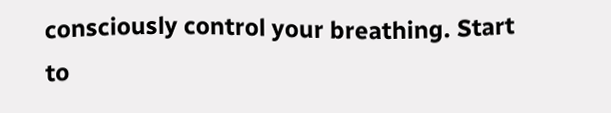consciously control your breathing. Start to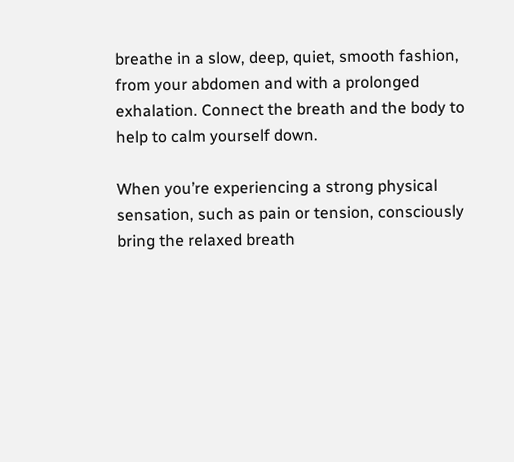breathe in a slow, deep, quiet, smooth fashion, from your abdomen and with a prolonged exhalation. Connect the breath and the body to help to calm yourself down.

When you’re experiencing a strong physical sensation, such as pain or tension, consciously bring the relaxed breath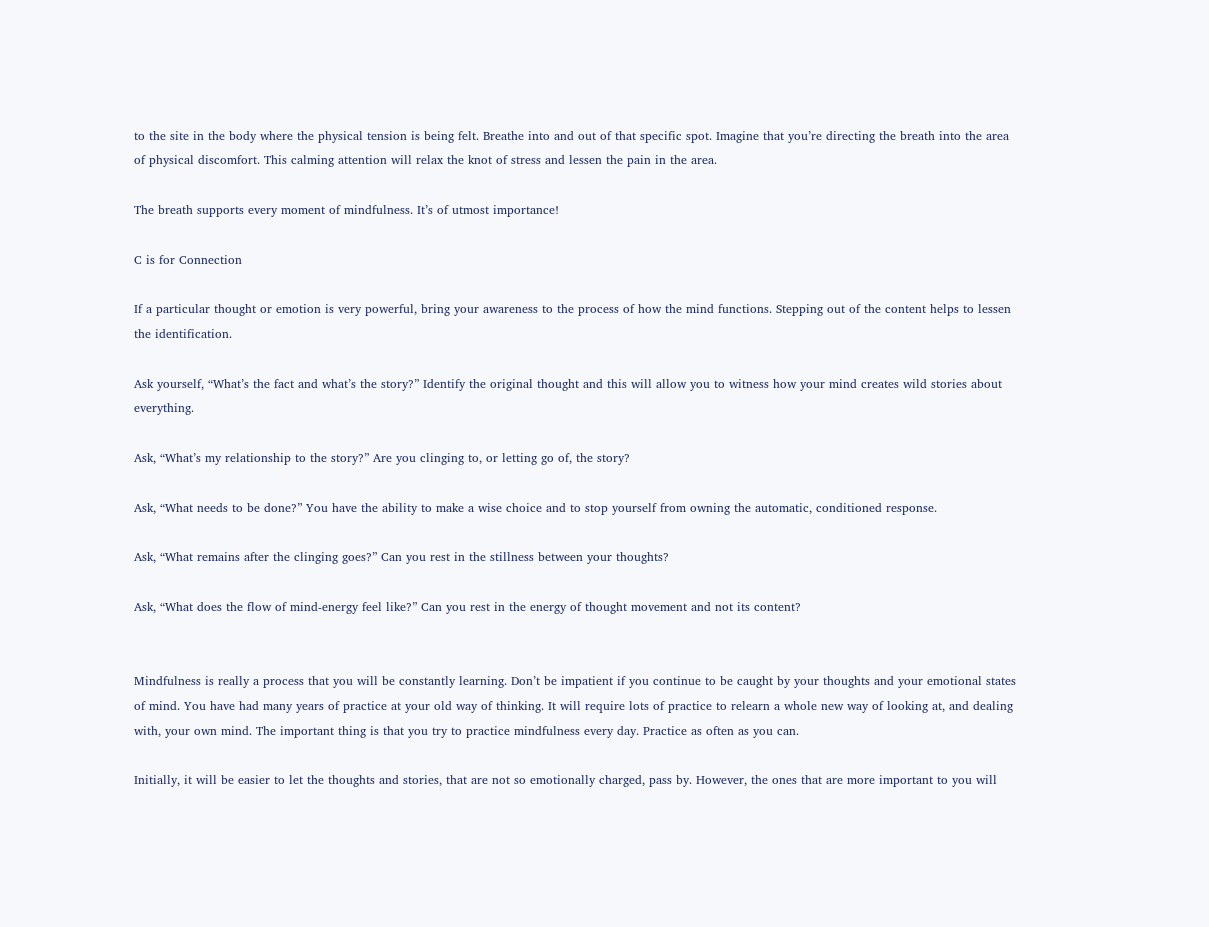to the site in the body where the physical tension is being felt. Breathe into and out of that specific spot. Imagine that you’re directing the breath into the area of physical discomfort. This calming attention will relax the knot of stress and lessen the pain in the area.

The breath supports every moment of mindfulness. It’s of utmost importance!

C is for Connection

If a particular thought or emotion is very powerful, bring your awareness to the process of how the mind functions. Stepping out of the content helps to lessen the identification.

Ask yourself, “What’s the fact and what’s the story?” Identify the original thought and this will allow you to witness how your mind creates wild stories about everything.

Ask, “What’s my relationship to the story?” Are you clinging to, or letting go of, the story?

Ask, “What needs to be done?” You have the ability to make a wise choice and to stop yourself from owning the automatic, conditioned response.

Ask, “What remains after the clinging goes?” Can you rest in the stillness between your thoughts?

Ask, “What does the flow of mind-energy feel like?” Can you rest in the energy of thought movement and not its content?


Mindfulness is really a process that you will be constantly learning. Don’t be impatient if you continue to be caught by your thoughts and your emotional states of mind. You have had many years of practice at your old way of thinking. It will require lots of practice to relearn a whole new way of looking at, and dealing with, your own mind. The important thing is that you try to practice mindfulness every day. Practice as often as you can.

Initially, it will be easier to let the thoughts and stories, that are not so emotionally charged, pass by. However, the ones that are more important to you will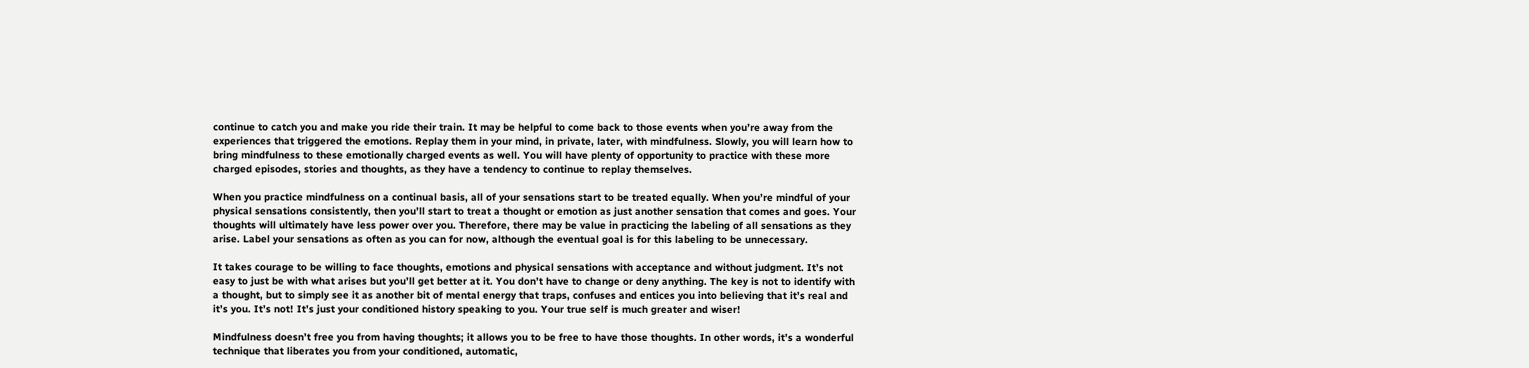continue to catch you and make you ride their train. It may be helpful to come back to those events when you’re away from the experiences that triggered the emotions. Replay them in your mind, in private, later, with mindfulness. Slowly, you will learn how to bring mindfulness to these emotionally charged events as well. You will have plenty of opportunity to practice with these more charged episodes, stories and thoughts, as they have a tendency to continue to replay themselves.

When you practice mindfulness on a continual basis, all of your sensations start to be treated equally. When you’re mindful of your physical sensations consistently, then you’ll start to treat a thought or emotion as just another sensation that comes and goes. Your thoughts will ultimately have less power over you. Therefore, there may be value in practicing the labeling of all sensations as they arise. Label your sensations as often as you can for now, although the eventual goal is for this labeling to be unnecessary.

It takes courage to be willing to face thoughts, emotions and physical sensations with acceptance and without judgment. It’s not easy to just be with what arises but you’ll get better at it. You don’t have to change or deny anything. The key is not to identify with a thought, but to simply see it as another bit of mental energy that traps, confuses and entices you into believing that it’s real and it’s you. It’s not! It’s just your conditioned history speaking to you. Your true self is much greater and wiser!

Mindfulness doesn’t free you from having thoughts; it allows you to be free to have those thoughts. In other words, it’s a wonderful technique that liberates you from your conditioned, automatic,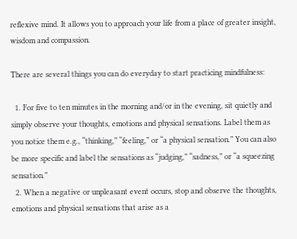reflexive mind. It allows you to approach your life from a place of greater insight, wisdom and compassion.

There are several things you can do everyday to start practicing mindfulness:

  1. For five to ten minutes in the morning and/or in the evening, sit quietly and simply observe your thoughts, emotions and physical sensations. Label them as you notice them e.g., “thinking,” “feeling,” or “a physical sensation.” You can also be more specific and label the sensations as “judging,” “sadness,” or “a squeezing sensation.”
  2. When a negative or unpleasant event occurs, stop and observe the thoughts, emotions and physical sensations that arise as a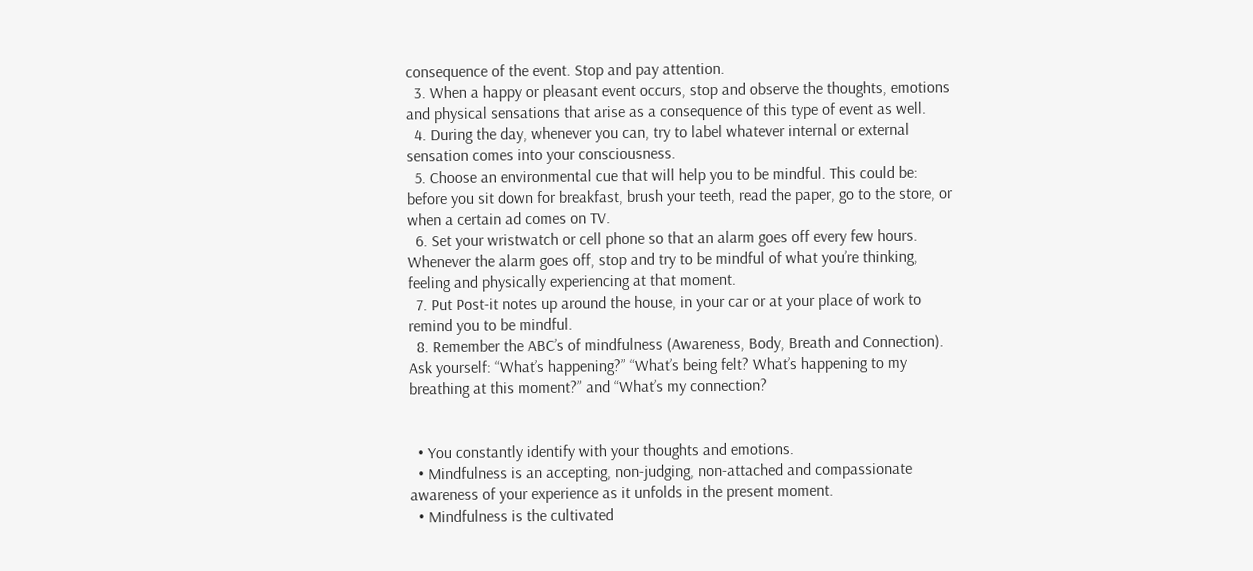consequence of the event. Stop and pay attention.
  3. When a happy or pleasant event occurs, stop and observe the thoughts, emotions and physical sensations that arise as a consequence of this type of event as well.
  4. During the day, whenever you can, try to label whatever internal or external sensation comes into your consciousness.
  5. Choose an environmental cue that will help you to be mindful. This could be: before you sit down for breakfast, brush your teeth, read the paper, go to the store, or when a certain ad comes on TV.
  6. Set your wristwatch or cell phone so that an alarm goes off every few hours. Whenever the alarm goes off, stop and try to be mindful of what you’re thinking, feeling and physically experiencing at that moment.
  7. Put Post-it notes up around the house, in your car or at your place of work to remind you to be mindful.
  8. Remember the ABC’s of mindfulness (Awareness, Body, Breath and Connection). Ask yourself: “What’s happening?” “What’s being felt? What’s happening to my breathing at this moment?” and “What’s my connection?


  • You constantly identify with your thoughts and emotions.
  • Mindfulness is an accepting, non-judging, non-attached and compassionate awareness of your experience as it unfolds in the present moment.
  • Mindfulness is the cultivated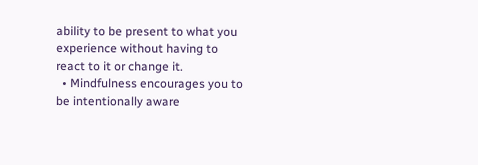ability to be present to what you experience without having to react to it or change it.
  • Mindfulness encourages you to be intentionally aware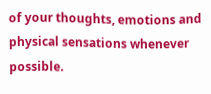of your thoughts, emotions and physical sensations whenever possible.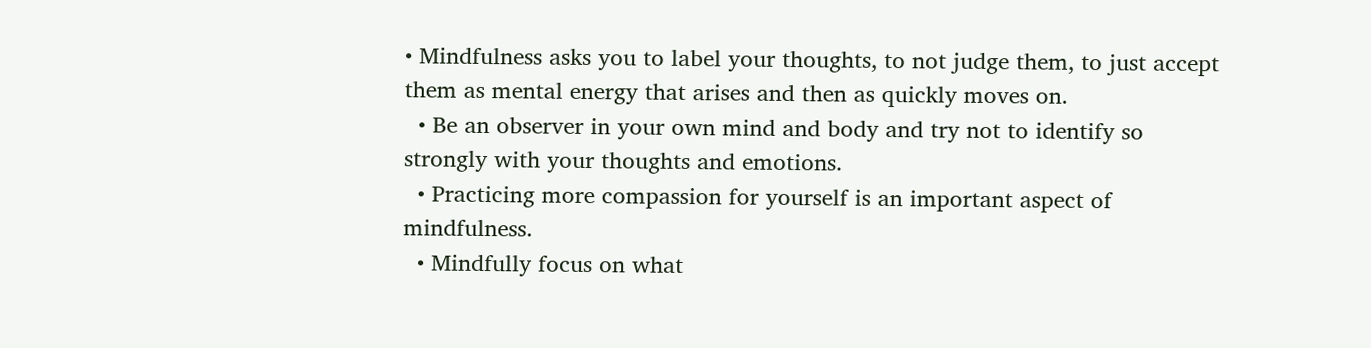• Mindfulness asks you to label your thoughts, to not judge them, to just accept them as mental energy that arises and then as quickly moves on.
  • Be an observer in your own mind and body and try not to identify so strongly with your thoughts and emotions.
  • Practicing more compassion for yourself is an important aspect of mindfulness.
  • Mindfully focus on what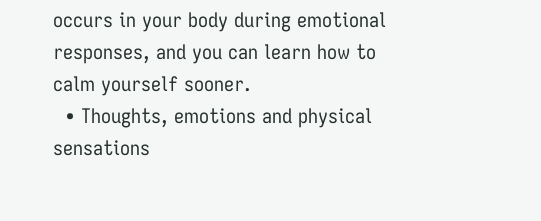occurs in your body during emotional responses, and you can learn how to calm yourself sooner.
  • Thoughts, emotions and physical sensations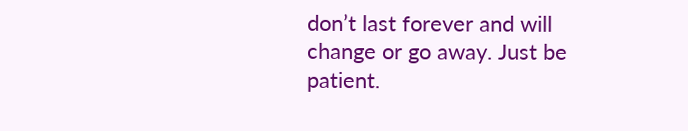don’t last forever and will change or go away. Just be patient.